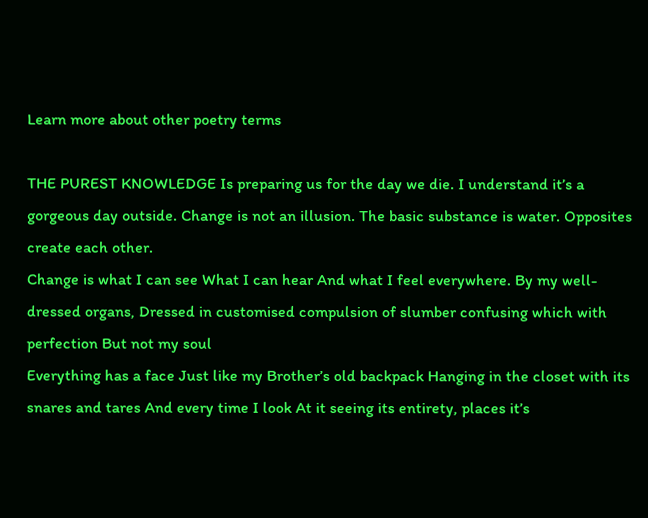Learn more about other poetry terms

THE PUREST KNOWLEDGE Is preparing us for the day we die. I understand it’s a gorgeous day outside. Change is not an illusion. The basic substance is water. Opposites create each other.
Change is what I can see What I can hear And what I feel everywhere. By my well-dressed organs, Dressed in customised compulsion of slumber confusing which with perfection But not my soul
Everything has a face Just like my Brother’s old backpack Hanging in the closet with its snares and tares And every time I look At it seeing its entirety, places it’s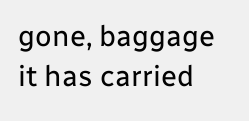gone, baggage it has carried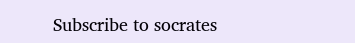Subscribe to socrates